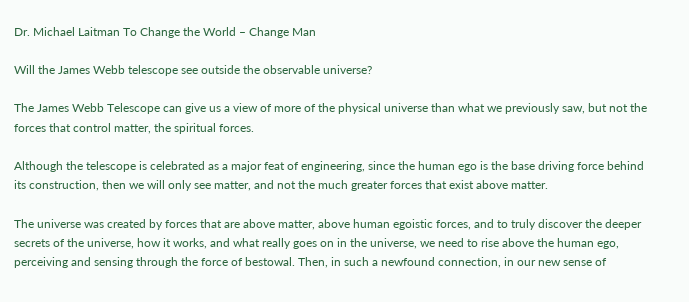Dr. Michael Laitman To Change the World – Change Man

Will the James Webb telescope see outside the observable universe?

The James Webb Telescope can give us a view of more of the physical universe than what we previously saw, but not the forces that control matter, the spiritual forces.

Although the telescope is celebrated as a major feat of engineering, since the human ego is the base driving force behind its construction, then we will only see matter, and not the much greater forces that exist above matter.

The universe was created by forces that are above matter, above human egoistic forces, and to truly discover the deeper secrets of the universe, how it works, and what really goes on in the universe, we need to rise above the human ego, perceiving and sensing through the force of bestowal. Then, in such a newfound connection, in our new sense of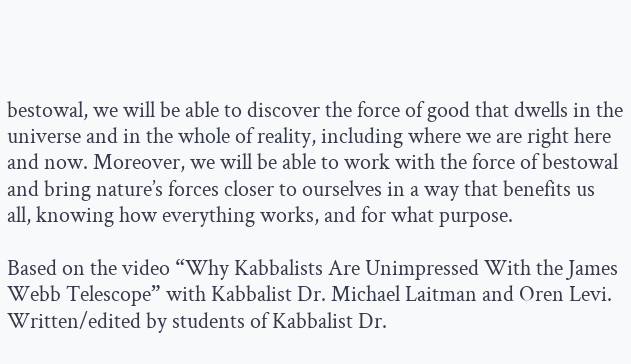bestowal, we will be able to discover the force of good that dwells in the universe and in the whole of reality, including where we are right here and now. Moreover, we will be able to work with the force of bestowal and bring nature’s forces closer to ourselves in a way that benefits us all, knowing how everything works, and for what purpose.

Based on the video “Why Kabbalists Are Unimpressed With the James Webb Telescope” with Kabbalist Dr. Michael Laitman and Oren Levi. Written/edited by students of Kabbalist Dr.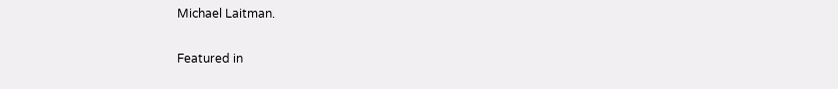Michael Laitman.

Featured in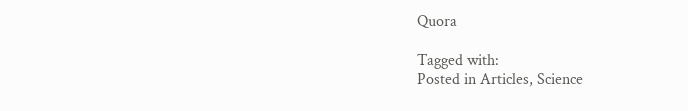Quora

Tagged with:
Posted in Articles, Science